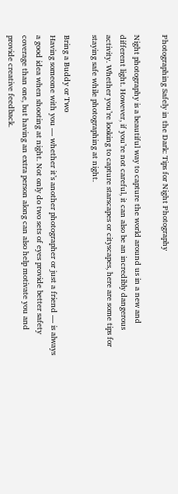Photographing Safely in the Dark: Tips for Night Photography

Night photography is a beautiful way to capture the world around us in a new and different light. However, if you’re not careful, it can also be an incredibly dangerous activity. Whether you’re looking to capture starscapes or cityscapes, here are some tips for staying safe while photographing at night.

Bring a Buddy or Two
Having someone with you — whether it’s another photographer or just a friend — is always a good idea when shooting at night. Not only do two sets of eyes provide better safety coverage than one, but having an extra person along can also help motivate you and provide creative feedback.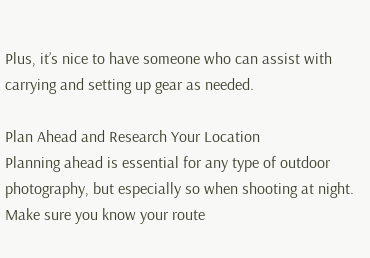Plus, it’s nice to have someone who can assist with carrying and setting up gear as needed.

Plan Ahead and Research Your Location
Planning ahead is essential for any type of outdoor photography, but especially so when shooting at night. Make sure you know your route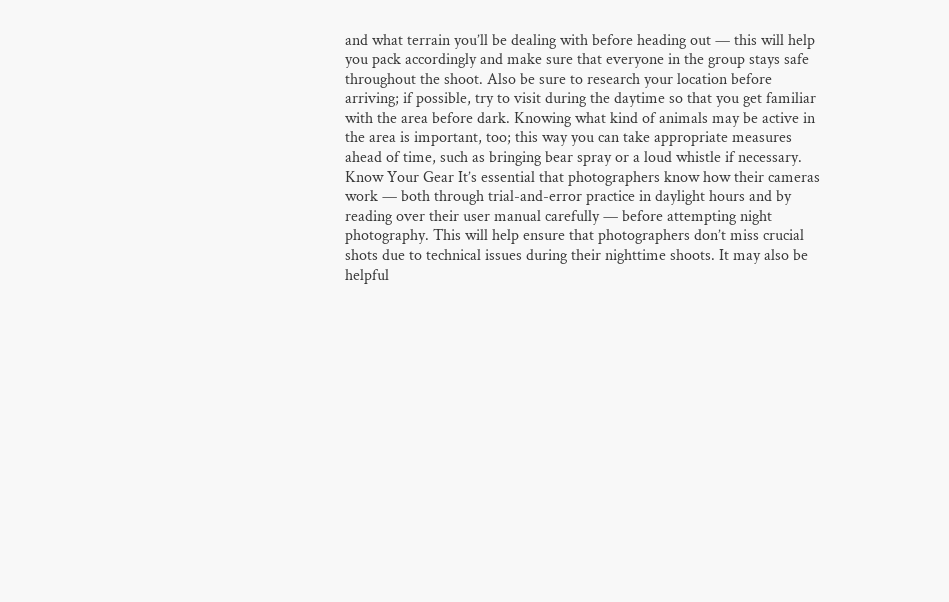and what terrain you’ll be dealing with before heading out — this will help you pack accordingly and make sure that everyone in the group stays safe throughout the shoot. Also be sure to research your location before arriving; if possible, try to visit during the daytime so that you get familiar with the area before dark. Knowing what kind of animals may be active in the area is important, too; this way you can take appropriate measures ahead of time, such as bringing bear spray or a loud whistle if necessary.
Know Your Gear It’s essential that photographers know how their cameras work — both through trial-and-error practice in daylight hours and by reading over their user manual carefully — before attempting night photography. This will help ensure that photographers don’t miss crucial shots due to technical issues during their nighttime shoots. It may also be helpful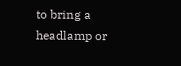to bring a headlamp or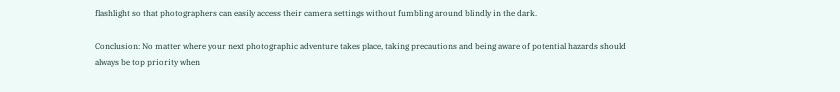flashlight so that photographers can easily access their camera settings without fumbling around blindly in the dark.

Conclusion: No matter where your next photographic adventure takes place, taking precautions and being aware of potential hazards should always be top priority when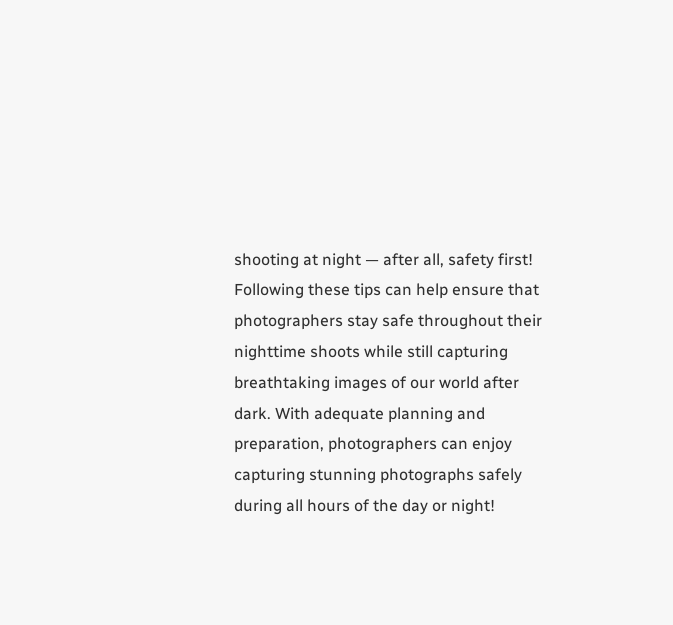shooting at night — after all, safety first! Following these tips can help ensure that photographers stay safe throughout their nighttime shoots while still capturing breathtaking images of our world after dark. With adequate planning and preparation, photographers can enjoy capturing stunning photographs safely during all hours of the day or night!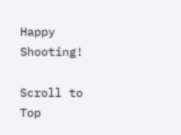Happy Shooting!

Scroll to Top